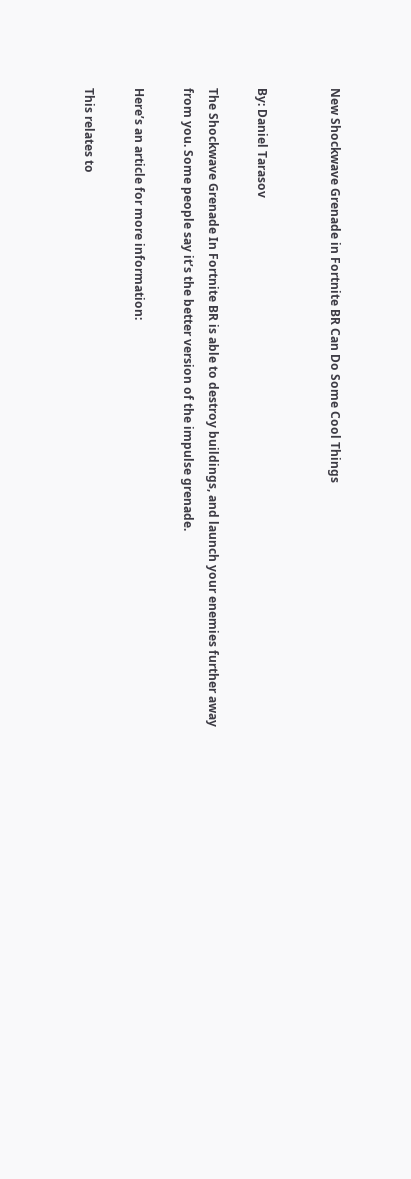New Shockwave Grenade in Fortnite BR Can Do Some Cool Things


By: Daniel Tarasov

The Shockwave Grenade In Fortnite BR is able to destroy buildings, and launch your enemies further away from you. Some people say it’s the better version of the impulse grenade.

Here’s an article for more information:

This relates to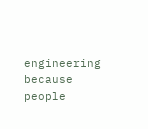engineering because people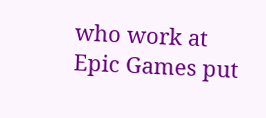who work at Epic Games put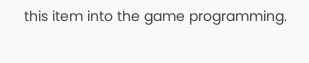this item into the game programming.